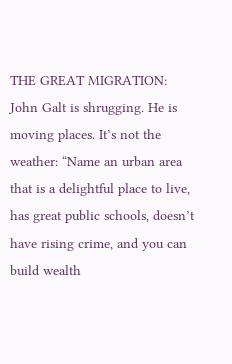THE GREAT MIGRATION: John Galt is shrugging. He is moving places. It’s not the weather: “Name an urban area that is a delightful place to live, has great public schools, doesn’t have rising crime, and you can build wealth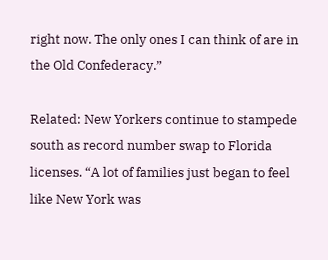right now. The only ones I can think of are in the Old Confederacy.”

Related: New Yorkers continue to stampede south as record number swap to Florida licenses. “A lot of families just began to feel like New York was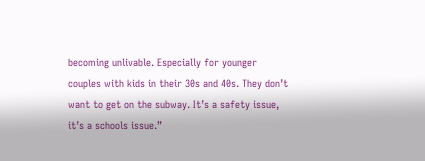becoming unlivable. Especially for younger couples with kids in their 30s and 40s. They don’t want to get on the subway. It’s a safety issue, it’s a schools issue.”